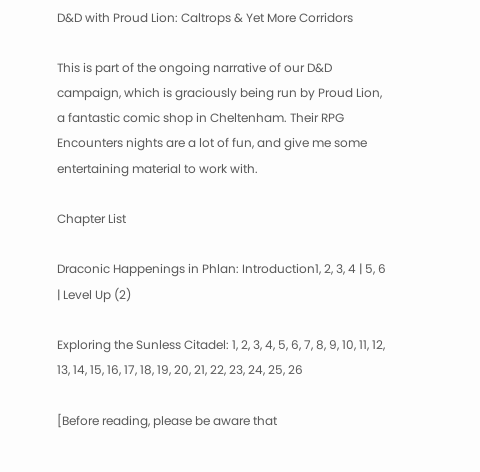D&D with Proud Lion: Caltrops & Yet More Corridors

This is part of the ongoing narrative of our D&D campaign, which is graciously being run by Proud Lion, a fantastic comic shop in Cheltenham. Their RPG Encounters nights are a lot of fun, and give me some entertaining material to work with.

Chapter List

Draconic Happenings in Phlan: Introduction1, 2, 3, 4 | 5, 6 | Level Up (2)

Exploring the Sunless Citadel: 1, 2, 3, 4, 5, 6, 7, 8, 9, 10, 11, 12, 13, 14, 15, 16, 17, 18, 19, 20, 21, 22, 23, 24, 25, 26

[Before reading, please be aware that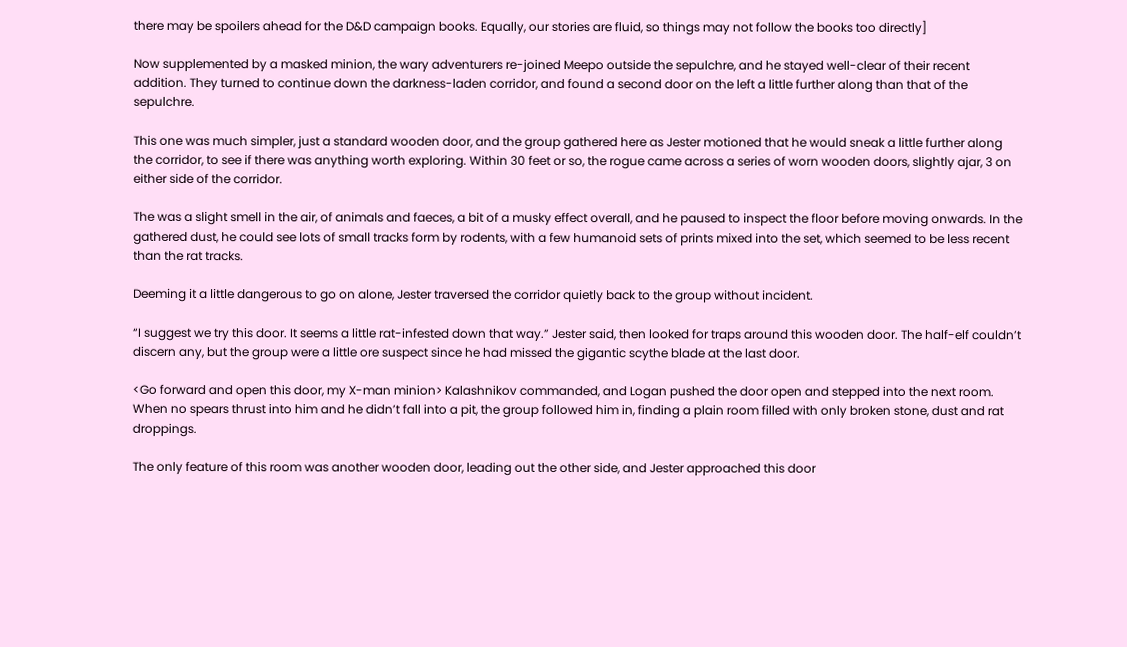there may be spoilers ahead for the D&D campaign books. Equally, our stories are fluid, so things may not follow the books too directly]

Now supplemented by a masked minion, the wary adventurers re-joined Meepo outside the sepulchre, and he stayed well-clear of their recent addition. They turned to continue down the darkness-laden corridor, and found a second door on the left a little further along than that of the sepulchre.

This one was much simpler, just a standard wooden door, and the group gathered here as Jester motioned that he would sneak a little further along the corridor, to see if there was anything worth exploring. Within 30 feet or so, the rogue came across a series of worn wooden doors, slightly ajar, 3 on either side of the corridor.

The was a slight smell in the air, of animals and faeces, a bit of a musky effect overall, and he paused to inspect the floor before moving onwards. In the gathered dust, he could see lots of small tracks form by rodents, with a few humanoid sets of prints mixed into the set, which seemed to be less recent than the rat tracks.

Deeming it a little dangerous to go on alone, Jester traversed the corridor quietly back to the group without incident.

“I suggest we try this door. It seems a little rat-infested down that way.” Jester said, then looked for traps around this wooden door. The half-elf couldn’t discern any, but the group were a little ore suspect since he had missed the gigantic scythe blade at the last door.

<Go forward and open this door, my X-man minion> Kalashnikov commanded, and Logan pushed the door open and stepped into the next room. When no spears thrust into him and he didn’t fall into a pit, the group followed him in, finding a plain room filled with only broken stone, dust and rat droppings.

The only feature of this room was another wooden door, leading out the other side, and Jester approached this door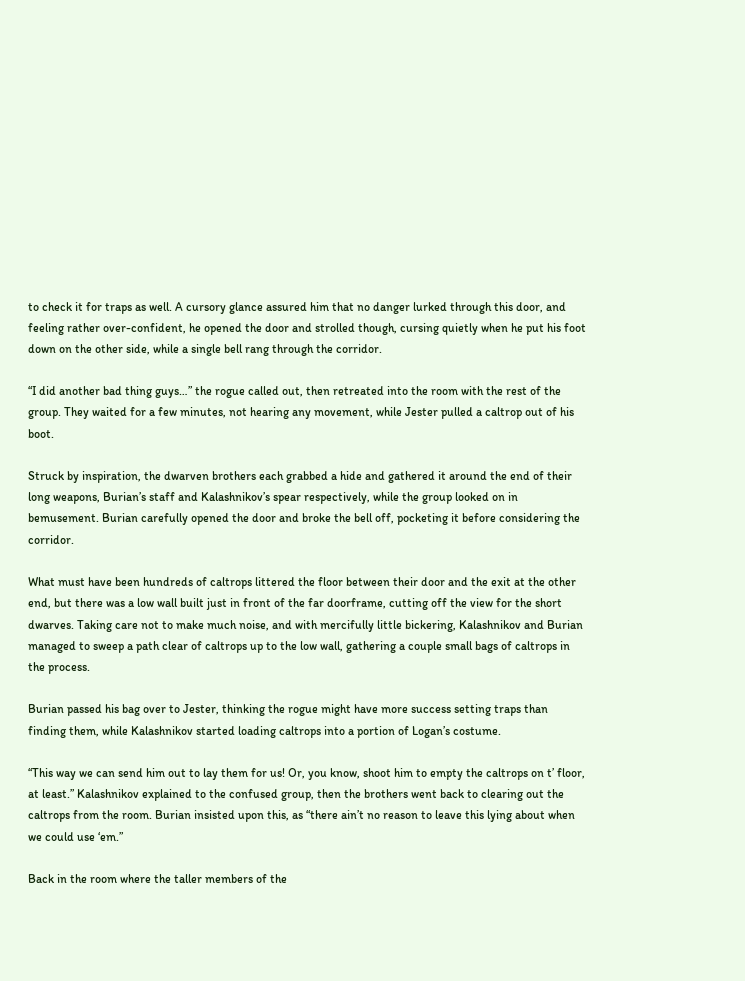to check it for traps as well. A cursory glance assured him that no danger lurked through this door, and feeling rather over-confident, he opened the door and strolled though, cursing quietly when he put his foot down on the other side, while a single bell rang through the corridor.

“I did another bad thing guys…” the rogue called out, then retreated into the room with the rest of the group. They waited for a few minutes, not hearing any movement, while Jester pulled a caltrop out of his boot.

Struck by inspiration, the dwarven brothers each grabbed a hide and gathered it around the end of their long weapons, Burian’s staff and Kalashnikov’s spear respectively, while the group looked on in bemusement. Burian carefully opened the door and broke the bell off, pocketing it before considering the corridor.

What must have been hundreds of caltrops littered the floor between their door and the exit at the other end, but there was a low wall built just in front of the far doorframe, cutting off the view for the short dwarves. Taking care not to make much noise, and with mercifully little bickering, Kalashnikov and Burian managed to sweep a path clear of caltrops up to the low wall, gathering a couple small bags of caltrops in the process.

Burian passed his bag over to Jester, thinking the rogue might have more success setting traps than finding them, while Kalashnikov started loading caltrops into a portion of Logan’s costume.

“This way we can send him out to lay them for us! Or, you know, shoot him to empty the caltrops on t’ floor, at least.” Kalashnikov explained to the confused group, then the brothers went back to clearing out the caltrops from the room. Burian insisted upon this, as “there ain’t no reason to leave this lying about when we could use ‘em.”

Back in the room where the taller members of the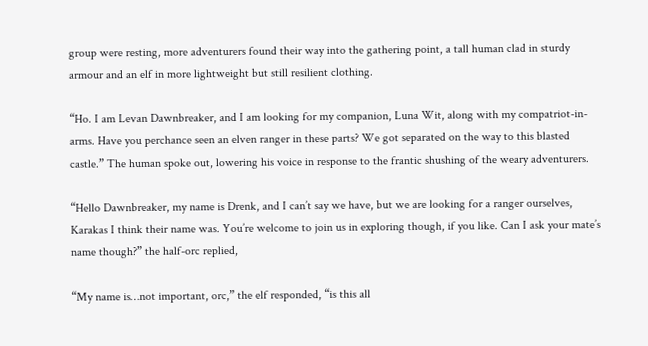group were resting, more adventurers found their way into the gathering point, a tall human clad in sturdy armour and an elf in more lightweight but still resilient clothing.

“Ho. I am Levan Dawnbreaker, and I am looking for my companion, Luna Wit, along with my compatriot-in-arms. Have you perchance seen an elven ranger in these parts? We got separated on the way to this blasted castle.” The human spoke out, lowering his voice in response to the frantic shushing of the weary adventurers.

“Hello Dawnbreaker, my name is Drenk, and I can’t say we have, but we are looking for a ranger ourselves, Karakas I think their name was. You’re welcome to join us in exploring though, if you like. Can I ask your mate’s name though?” the half-orc replied,

“My name is…not important, orc,” the elf responded, “is this all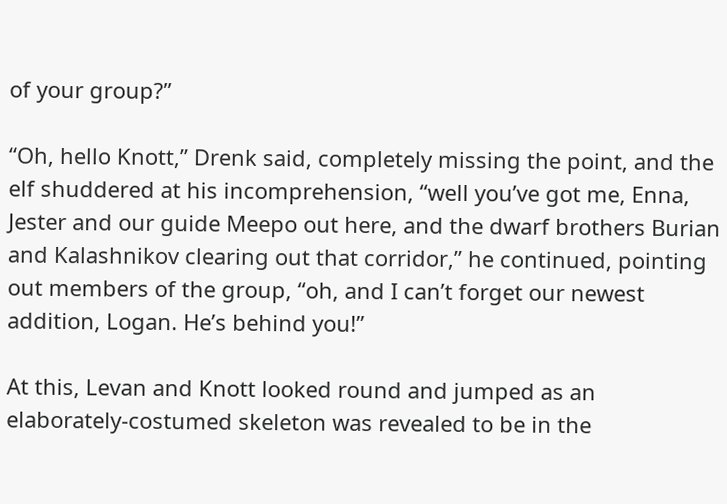of your group?”

“Oh, hello Knott,” Drenk said, completely missing the point, and the elf shuddered at his incomprehension, “well you’ve got me, Enna, Jester and our guide Meepo out here, and the dwarf brothers Burian and Kalashnikov clearing out that corridor,” he continued, pointing out members of the group, “oh, and I can’t forget our newest addition, Logan. He’s behind you!”

At this, Levan and Knott looked round and jumped as an elaborately-costumed skeleton was revealed to be in the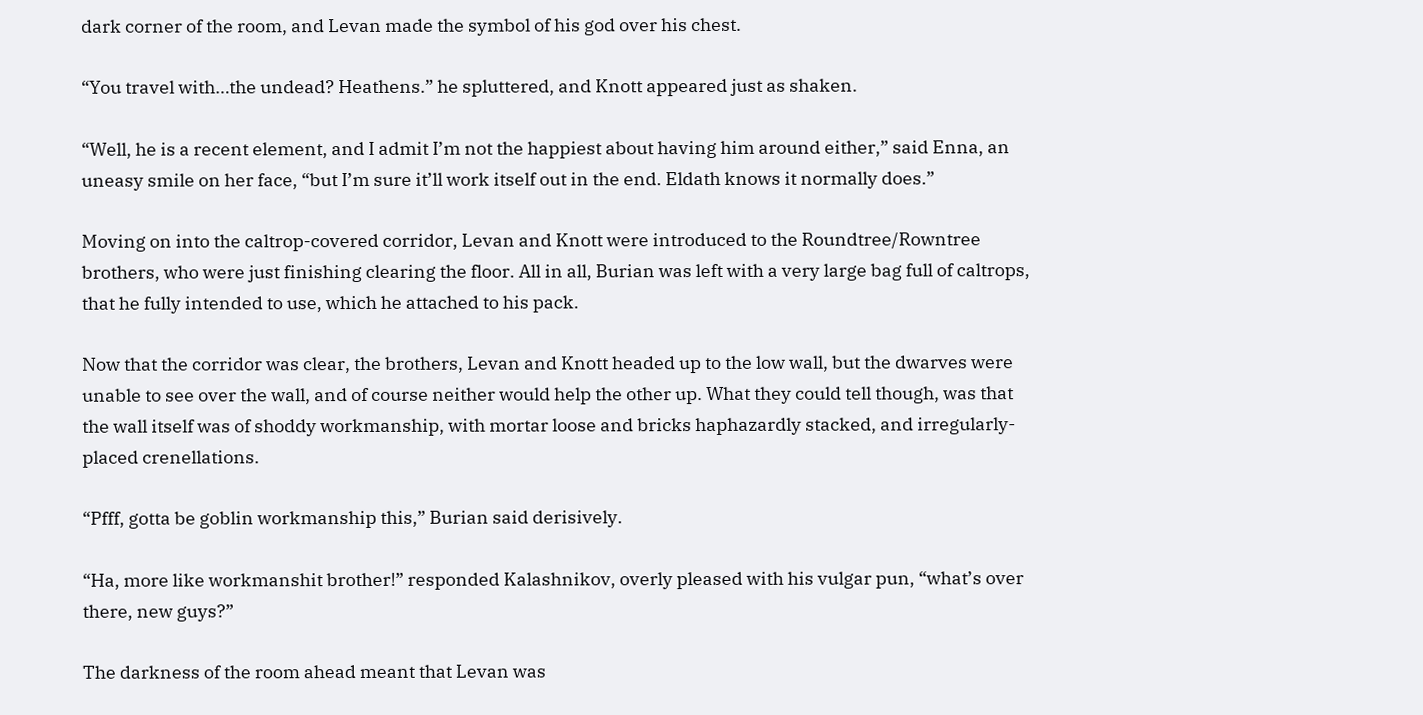dark corner of the room, and Levan made the symbol of his god over his chest.

“You travel with…the undead? Heathens.” he spluttered, and Knott appeared just as shaken.

“Well, he is a recent element, and I admit I’m not the happiest about having him around either,” said Enna, an uneasy smile on her face, “but I’m sure it’ll work itself out in the end. Eldath knows it normally does.”

Moving on into the caltrop-covered corridor, Levan and Knott were introduced to the Roundtree/Rowntree brothers, who were just finishing clearing the floor. All in all, Burian was left with a very large bag full of caltrops, that he fully intended to use, which he attached to his pack.

Now that the corridor was clear, the brothers, Levan and Knott headed up to the low wall, but the dwarves were unable to see over the wall, and of course neither would help the other up. What they could tell though, was that the wall itself was of shoddy workmanship, with mortar loose and bricks haphazardly stacked, and irregularly-placed crenellations.

“Pfff, gotta be goblin workmanship this,” Burian said derisively.

“Ha, more like workmanshit brother!” responded Kalashnikov, overly pleased with his vulgar pun, “what’s over there, new guys?”

The darkness of the room ahead meant that Levan was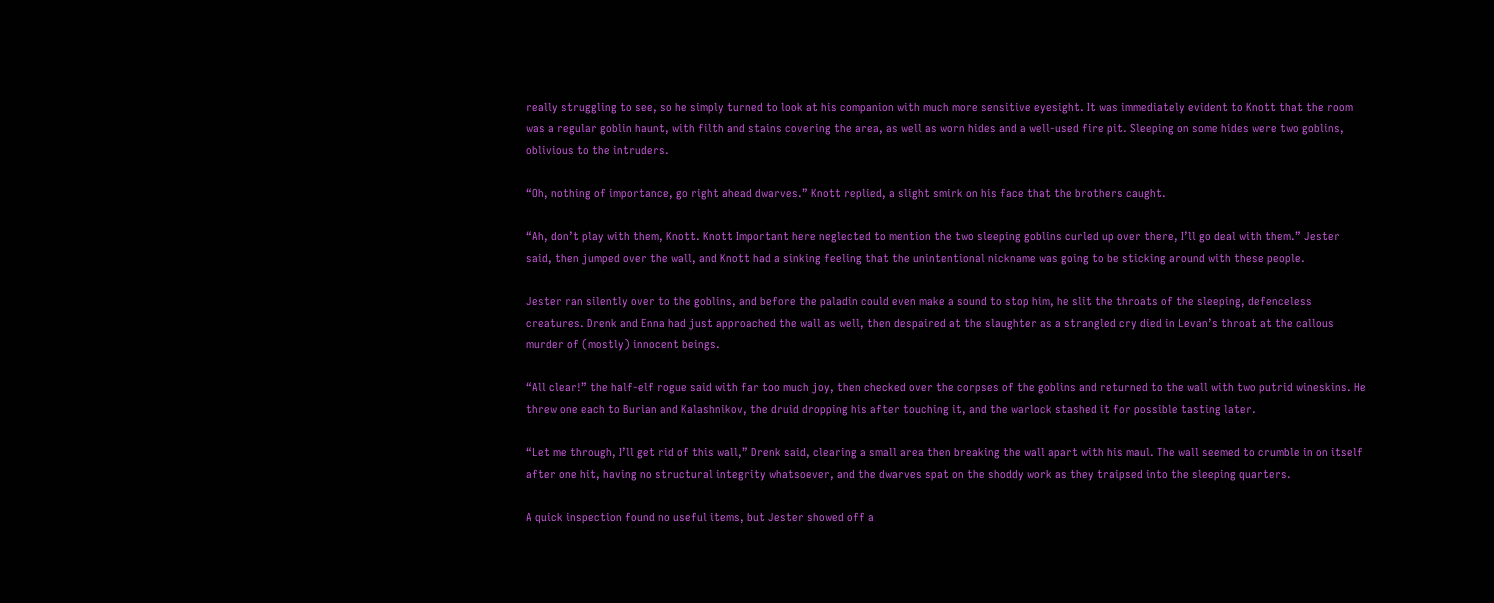really struggling to see, so he simply turned to look at his companion with much more sensitive eyesight. It was immediately evident to Knott that the room was a regular goblin haunt, with filth and stains covering the area, as well as worn hides and a well-used fire pit. Sleeping on some hides were two goblins, oblivious to the intruders.

“Oh, nothing of importance, go right ahead dwarves.” Knott replied, a slight smirk on his face that the brothers caught.

“Ah, don’t play with them, Knott. Knott Important here neglected to mention the two sleeping goblins curled up over there, I’ll go deal with them.” Jester said, then jumped over the wall, and Knott had a sinking feeling that the unintentional nickname was going to be sticking around with these people.

Jester ran silently over to the goblins, and before the paladin could even make a sound to stop him, he slit the throats of the sleeping, defenceless creatures. Drenk and Enna had just approached the wall as well, then despaired at the slaughter as a strangled cry died in Levan’s throat at the callous murder of (mostly) innocent beings.

“All clear!” the half-elf rogue said with far too much joy, then checked over the corpses of the goblins and returned to the wall with two putrid wineskins. He threw one each to Burian and Kalashnikov, the druid dropping his after touching it, and the warlock stashed it for possible tasting later.

“Let me through, I’ll get rid of this wall,” Drenk said, clearing a small area then breaking the wall apart with his maul. The wall seemed to crumble in on itself after one hit, having no structural integrity whatsoever, and the dwarves spat on the shoddy work as they traipsed into the sleeping quarters.

A quick inspection found no useful items, but Jester showed off a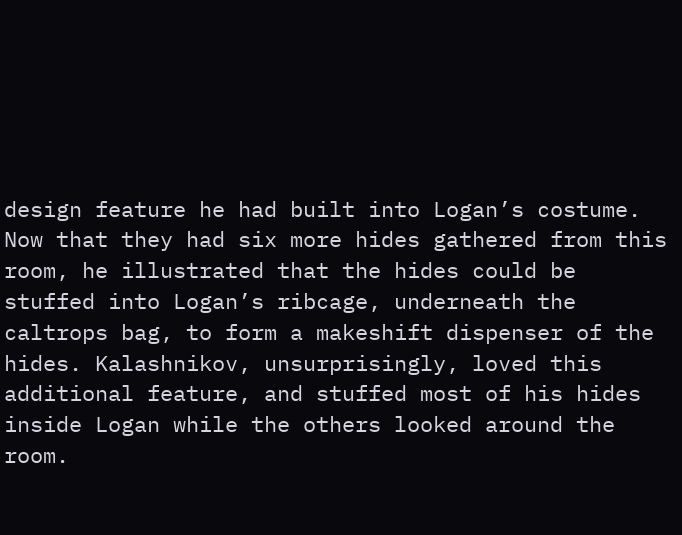design feature he had built into Logan’s costume. Now that they had six more hides gathered from this room, he illustrated that the hides could be stuffed into Logan’s ribcage, underneath the caltrops bag, to form a makeshift dispenser of the hides. Kalashnikov, unsurprisingly, loved this additional feature, and stuffed most of his hides inside Logan while the others looked around the room.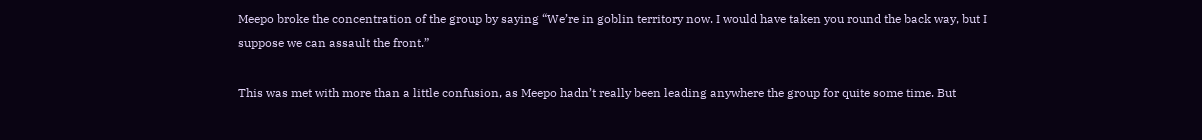Meepo broke the concentration of the group by saying “We’re in goblin territory now. I would have taken you round the back way, but I suppose we can assault the front.”

This was met with more than a little confusion, as Meepo hadn’t really been leading anywhere the group for quite some time. But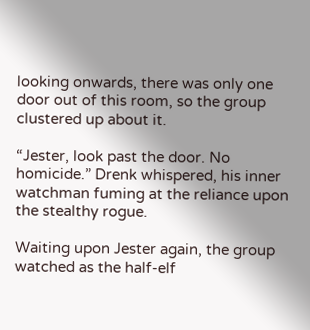looking onwards, there was only one door out of this room, so the group clustered up about it.

“Jester, look past the door. No homicide.” Drenk whispered, his inner watchman fuming at the reliance upon the stealthy rogue.

Waiting upon Jester again, the group watched as the half-elf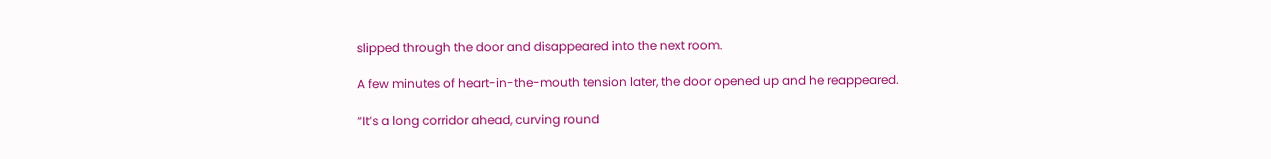slipped through the door and disappeared into the next room.

A few minutes of heart-in-the-mouth tension later, the door opened up and he reappeared.

“It’s a long corridor ahead, curving round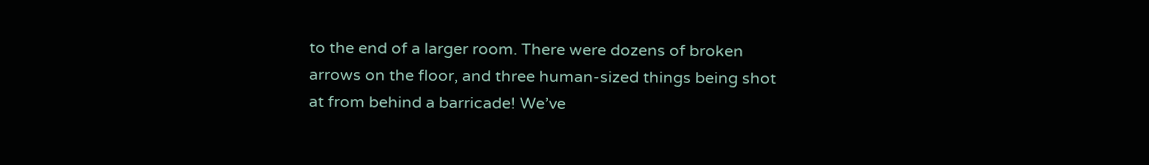to the end of a larger room. There were dozens of broken arrows on the floor, and three human-sized things being shot at from behind a barricade! We’ve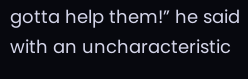gotta help them!” he said with an uncharacteristic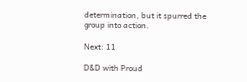determination, but it spurred the group into action.

Next: 11

D&D with Proud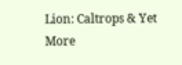Lion: Caltrops & Yet More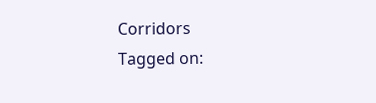Corridors
Tagged on: